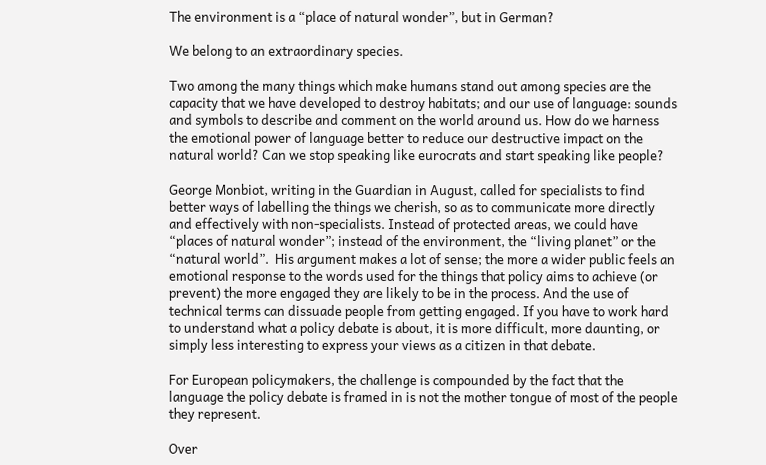The environment is a “place of natural wonder”, but in German?

We belong to an extraordinary species.

Two among the many things which make humans stand out among species are the capacity that we have developed to destroy habitats; and our use of language: sounds and symbols to describe and comment on the world around us. How do we harness the emotional power of language better to reduce our destructive impact on the natural world? Can we stop speaking like eurocrats and start speaking like people?

George Monbiot, writing in the Guardian in August, called for specialists to find better ways of labelling the things we cherish, so as to communicate more directly and effectively with non-specialists. Instead of protected areas, we could have “places of natural wonder”; instead of the environment, the “living planet” or the “natural world”.  His argument makes a lot of sense; the more a wider public feels an emotional response to the words used for the things that policy aims to achieve (or prevent) the more engaged they are likely to be in the process. And the use of technical terms can dissuade people from getting engaged. If you have to work hard to understand what a policy debate is about, it is more difficult, more daunting, or simply less interesting to express your views as a citizen in that debate.

For European policymakers, the challenge is compounded by the fact that the language the policy debate is framed in is not the mother tongue of most of the people they represent.

Over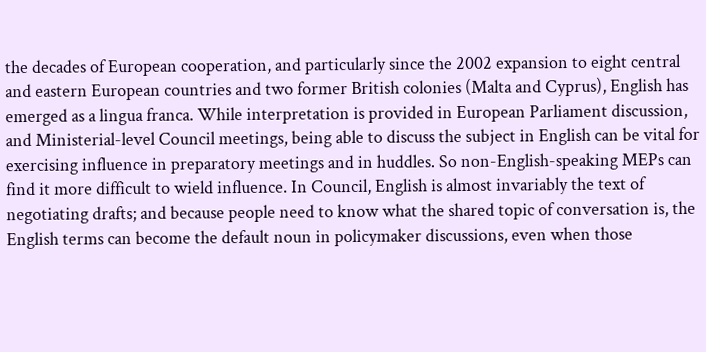the decades of European cooperation, and particularly since the 2002 expansion to eight central and eastern European countries and two former British colonies (Malta and Cyprus), English has emerged as a lingua franca. While interpretation is provided in European Parliament discussion, and Ministerial-level Council meetings, being able to discuss the subject in English can be vital for exercising influence in preparatory meetings and in huddles. So non-English-speaking MEPs can find it more difficult to wield influence. In Council, English is almost invariably the text of negotiating drafts; and because people need to know what the shared topic of conversation is, the English terms can become the default noun in policymaker discussions, even when those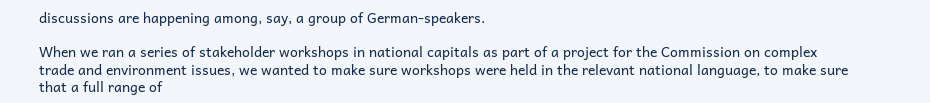discussions are happening among, say, a group of German-speakers.

When we ran a series of stakeholder workshops in national capitals as part of a project for the Commission on complex trade and environment issues, we wanted to make sure workshops were held in the relevant national language, to make sure that a full range of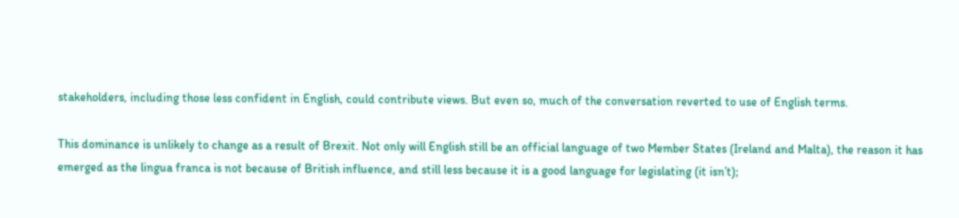stakeholders, including those less confident in English, could contribute views. But even so, much of the conversation reverted to use of English terms.

This dominance is unlikely to change as a result of Brexit. Not only will English still be an official language of two Member States (Ireland and Malta), the reason it has emerged as the lingua franca is not because of British influence, and still less because it is a good language for legislating (it isn’t);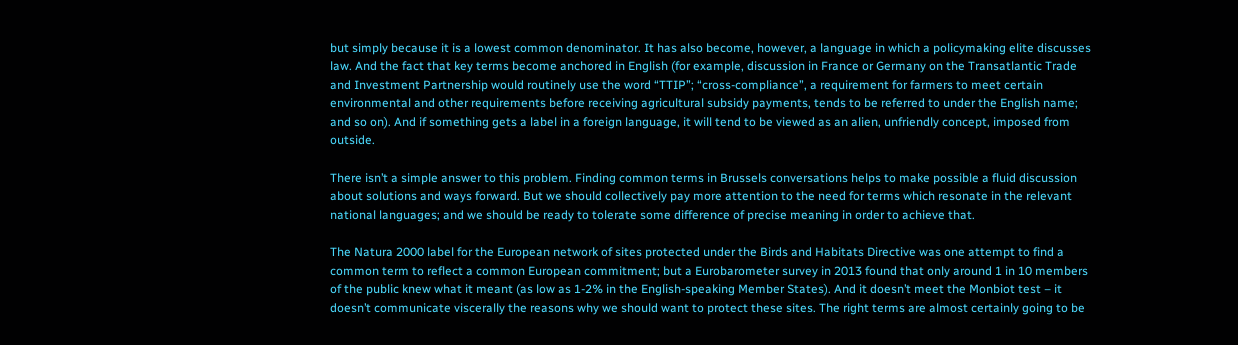but simply because it is a lowest common denominator. It has also become, however, a language in which a policymaking elite discusses law. And the fact that key terms become anchored in English (for example, discussion in France or Germany on the Transatlantic Trade and Investment Partnership would routinely use the word “TTIP”; “cross-compliance”, a requirement for farmers to meet certain environmental and other requirements before receiving agricultural subsidy payments, tends to be referred to under the English name; and so on). And if something gets a label in a foreign language, it will tend to be viewed as an alien, unfriendly concept, imposed from outside.

There isn’t a simple answer to this problem. Finding common terms in Brussels conversations helps to make possible a fluid discussion about solutions and ways forward. But we should collectively pay more attention to the need for terms which resonate in the relevant national languages; and we should be ready to tolerate some difference of precise meaning in order to achieve that.

The Natura 2000 label for the European network of sites protected under the Birds and Habitats Directive was one attempt to find a common term to reflect a common European commitment; but a Eurobarometer survey in 2013 found that only around 1 in 10 members of the public knew what it meant (as low as 1-2% in the English-speaking Member States). And it doesn’t meet the Monbiot test – it doesn’t communicate viscerally the reasons why we should want to protect these sites. The right terms are almost certainly going to be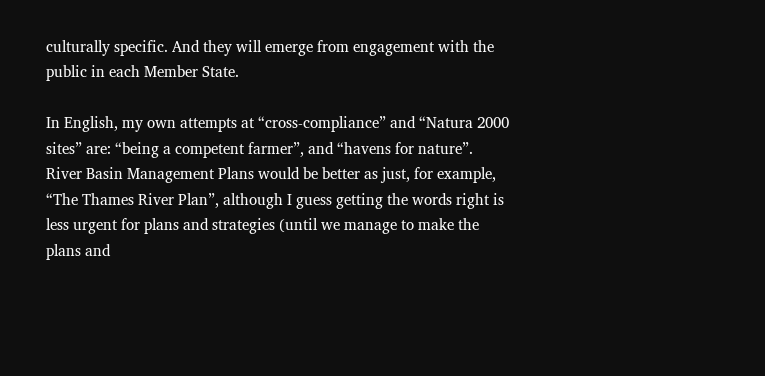culturally specific. And they will emerge from engagement with the public in each Member State.

In English, my own attempts at “cross-compliance” and “Natura 2000 sites” are: “being a competent farmer”, and “havens for nature”.  River Basin Management Plans would be better as just, for example, “The Thames River Plan”, although I guess getting the words right is less urgent for plans and strategies (until we manage to make the plans and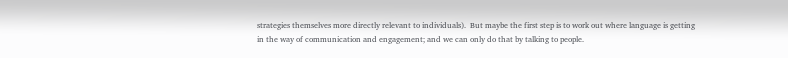strategies themselves more directly relevant to individuals).  But maybe the first step is to work out where language is getting in the way of communication and engagement; and we can only do that by talking to people.